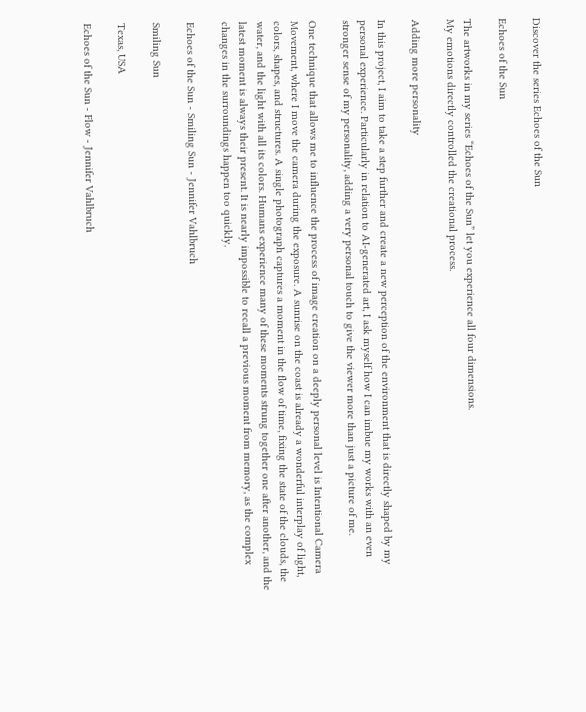Discover the series Echoes of the Sun

Echoes of the Sun

The artworks in my series “Echoes of the Sun” let you experience all four dimensions.
My emotions directly controlled the creational process.

Adding more personality

In this project, I aim to take a step further and create a new perception of the environment that is directly shaped by my personal experience. Particularly in relation to AI-generated art, I ask myself how I can imbue my works with an even stronger sense of my personality, adding a very personal touch to give the viewer more than just a picture of me.

One technique that allows me to influence the process of image creation on a deeply personal level is Intentional Camera Movement, where I move the camera during the exposure. A sunrise on the coast is already a wonderful interplay of light, colors, shapes, and structures. A single photograph captures a moment in the flow of time, fixing the state of the clouds, the water, and the light with all its colors. Humans experience many of these moments strung together one after another, and the latest moment is always their present. It is nearly impossible to recall a previous moment from memory, as the complex changes in the surroundings happen too quickly.

Echoes of the Sun - Smiling Sun - Jennifer Vahlbruch

Smiling Sun

Texas, USA

Echoes of the Sun - Flow - Jennifer Vahlbruch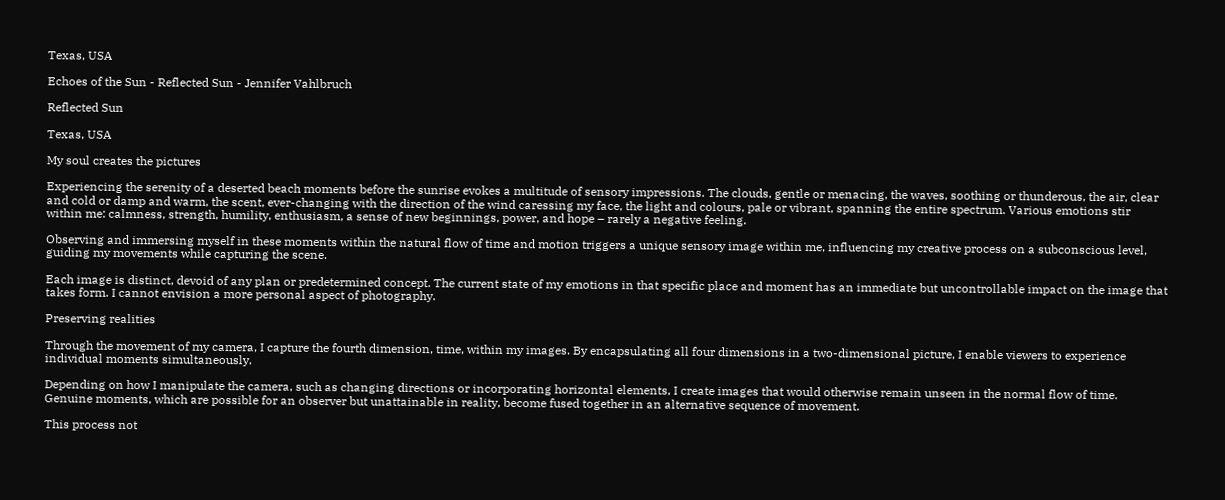Texas, USA

Echoes of the Sun - Reflected Sun - Jennifer Vahlbruch

Reflected Sun

Texas, USA

My soul creates the pictures

Experiencing the serenity of a deserted beach moments before the sunrise evokes a multitude of sensory impressions. The clouds, gentle or menacing, the waves, soothing or thunderous, the air, clear and cold or damp and warm, the scent, ever-changing with the direction of the wind caressing my face, the light and colours, pale or vibrant, spanning the entire spectrum. Various emotions stir within me: calmness, strength, humility, enthusiasm, a sense of new beginnings, power, and hope – rarely a negative feeling.

Observing and immersing myself in these moments within the natural flow of time and motion triggers a unique sensory image within me, influencing my creative process on a subconscious level, guiding my movements while capturing the scene.

Each image is distinct, devoid of any plan or predetermined concept. The current state of my emotions in that specific place and moment has an immediate but uncontrollable impact on the image that takes form. I cannot envision a more personal aspect of photography.

Preserving realities

Through the movement of my camera, I capture the fourth dimension, time, within my images. By encapsulating all four dimensions in a two-dimensional picture, I enable viewers to experience individual moments simultaneously.

Depending on how I manipulate the camera, such as changing directions or incorporating horizontal elements, I create images that would otherwise remain unseen in the normal flow of time. Genuine moments, which are possible for an observer but unattainable in reality, become fused together in an alternative sequence of movement.

This process not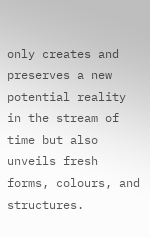only creates and preserves a new potential reality in the stream of time but also unveils fresh forms, colours, and structures.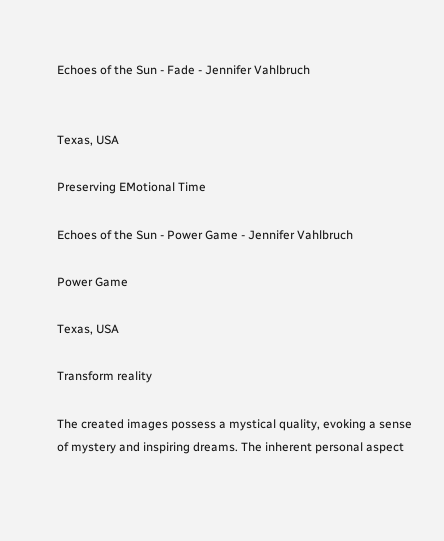Echoes of the Sun - Fade - Jennifer Vahlbruch


Texas, USA

Preserving EMotional Time

Echoes of the Sun - Power Game - Jennifer Vahlbruch

Power Game

Texas, USA

Transform reality

The created images possess a mystical quality, evoking a sense of mystery and inspiring dreams. The inherent personal aspect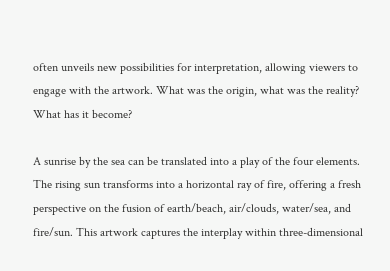often unveils new possibilities for interpretation, allowing viewers to engage with the artwork. What was the origin, what was the reality? What has it become?

A sunrise by the sea can be translated into a play of the four elements. The rising sun transforms into a horizontal ray of fire, offering a fresh perspective on the fusion of earth/beach, air/clouds, water/sea, and fire/sun. This artwork captures the interplay within three-dimensional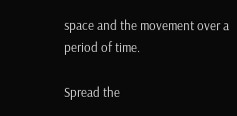space and the movement over a period of time.

Spread the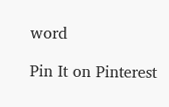word

Pin It on Pinterest